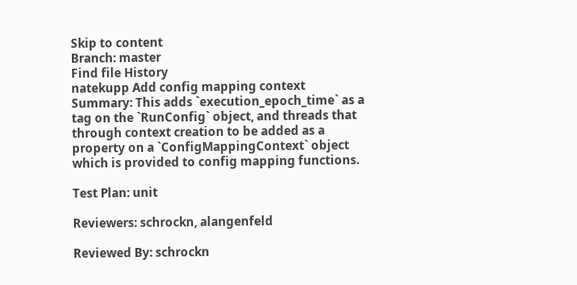Skip to content
Branch: master
Find file History
natekupp Add config mapping context
Summary: This adds `execution_epoch_time` as a tag on the `RunConfig` object, and threads that through context creation to be added as a property on a `ConfigMappingContext` object which is provided to config mapping functions.

Test Plan: unit

Reviewers: schrockn, alangenfeld

Reviewed By: schrockn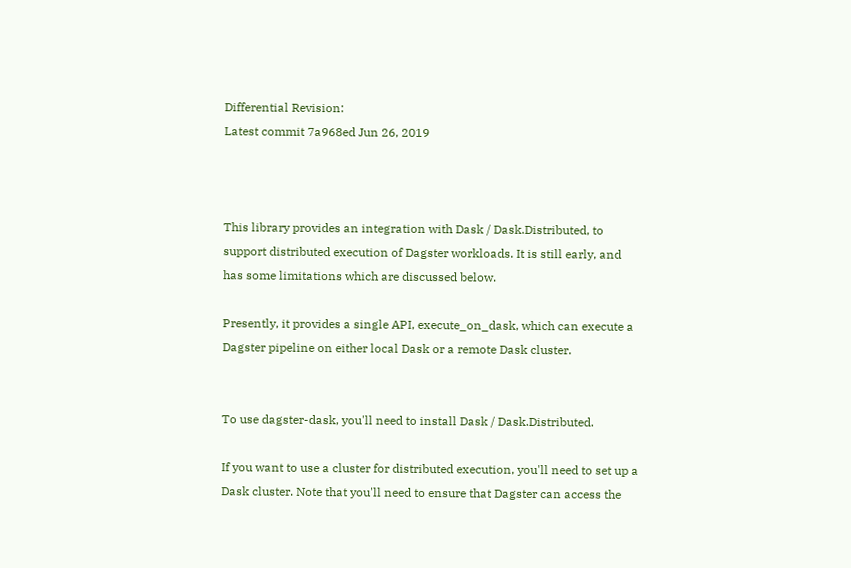Differential Revision:
Latest commit 7a968ed Jun 26, 2019



This library provides an integration with Dask / Dask.Distributed, to support distributed execution of Dagster workloads. It is still early, and has some limitations which are discussed below.

Presently, it provides a single API, execute_on_dask, which can execute a Dagster pipeline on either local Dask or a remote Dask cluster.


To use dagster-dask, you'll need to install Dask / Dask.Distributed.

If you want to use a cluster for distributed execution, you'll need to set up a Dask cluster. Note that you'll need to ensure that Dagster can access the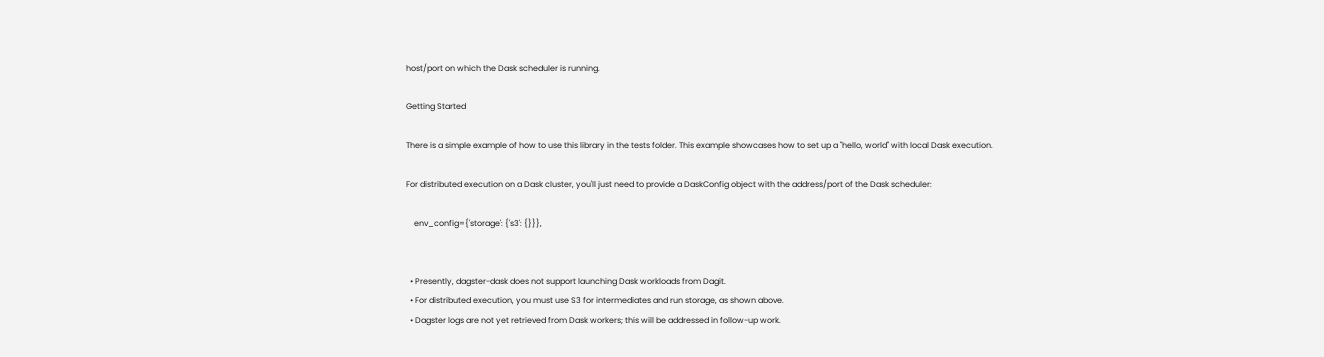host/port on which the Dask scheduler is running.

Getting Started

There is a simple example of how to use this library in the tests folder. This example showcases how to set up a "hello, world" with local Dask execution.

For distributed execution on a Dask cluster, you'll just need to provide a DaskConfig object with the address/port of the Dask scheduler:

    env_config={'storage': {'s3': {}}},


  • Presently, dagster-dask does not support launching Dask workloads from Dagit.
  • For distributed execution, you must use S3 for intermediates and run storage, as shown above.
  • Dagster logs are not yet retrieved from Dask workers; this will be addressed in follow-up work.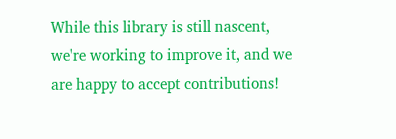While this library is still nascent, we're working to improve it, and we are happy to accept contributions!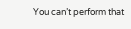You can’t perform that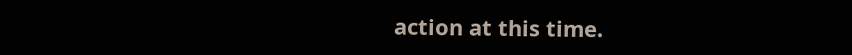action at this time.